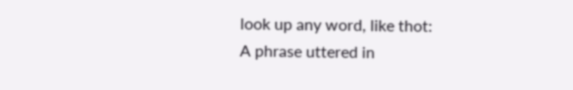look up any word, like thot:
A phrase uttered in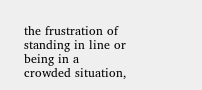the frustration of standing in line or being in a crowded situation,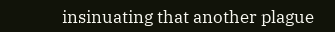insinuating that another plague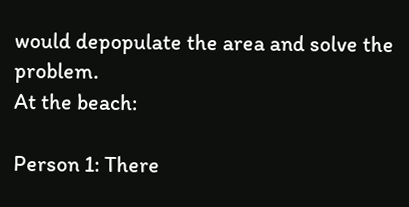would depopulate the area and solve the problem.
At the beach:

Person 1: There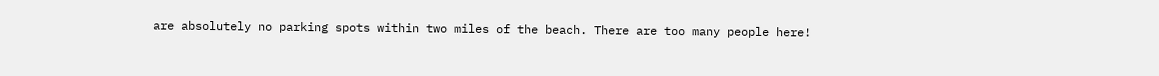are absolutely no parking spots within two miles of the beach. There are too many people here!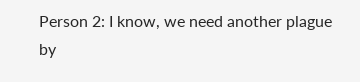Person 2: I know, we need another plague
by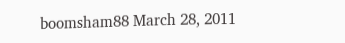boomsham88 March 28, 2011